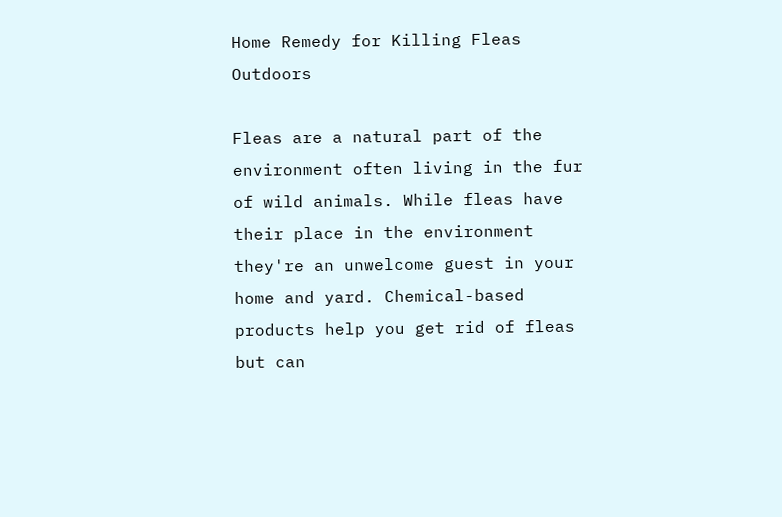Home Remedy for Killing Fleas Outdoors

Fleas are a natural part of the environment often living in the fur of wild animals. While fleas have their place in the environment they're an unwelcome guest in your home and yard. Chemical-based products help you get rid of fleas but can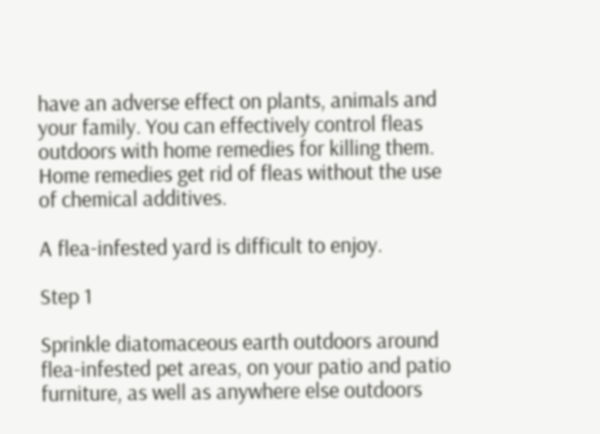have an adverse effect on plants, animals and your family. You can effectively control fleas outdoors with home remedies for killing them. Home remedies get rid of fleas without the use of chemical additives.

A flea-infested yard is difficult to enjoy.

Step 1

Sprinkle diatomaceous earth outdoors around flea-infested pet areas, on your patio and patio furniture, as well as anywhere else outdoors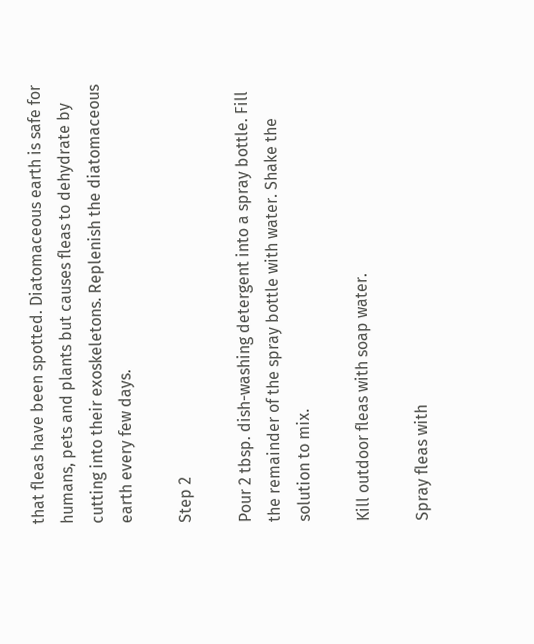that fleas have been spotted. Diatomaceous earth is safe for humans, pets and plants but causes fleas to dehydrate by cutting into their exoskeletons. Replenish the diatomaceous earth every few days.

Step 2

Pour 2 tbsp. dish-washing detergent into a spray bottle. Fill the remainder of the spray bottle with water. Shake the solution to mix.

Kill outdoor fleas with soap water.

Spray fleas with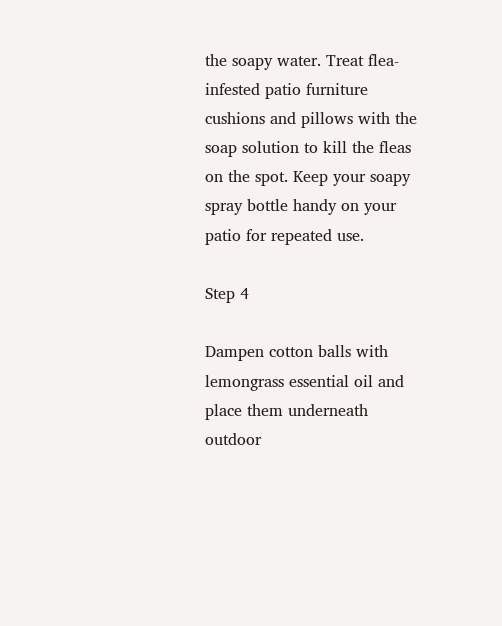the soapy water. Treat flea-infested patio furniture cushions and pillows with the soap solution to kill the fleas on the spot. Keep your soapy spray bottle handy on your patio for repeated use.

Step 4

Dampen cotton balls with lemongrass essential oil and place them underneath outdoor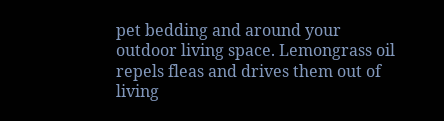pet bedding and around your outdoor living space. Lemongrass oil repels fleas and drives them out of living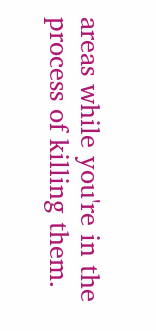areas while you're in the process of killing them.